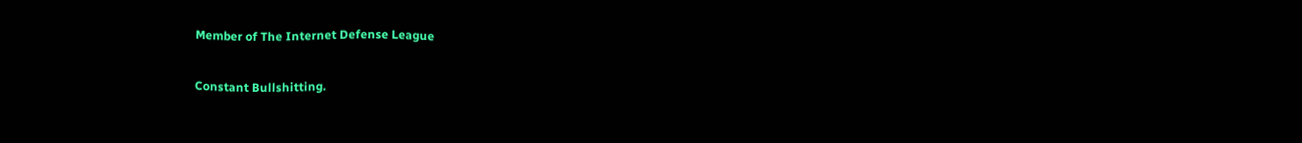Member of The Internet Defense League

Constant Bullshitting.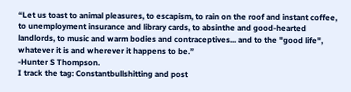“Let us toast to animal pleasures, to escapism, to rain on the roof and instant coffee, to unemployment insurance and library cards, to absinthe and good-hearted landlords, to music and warm bodies and contraceptives... and to the "good life", whatever it is and wherever it happens to be.”
-Hunter S Thompson.
I track the tag: Constantbullshitting and post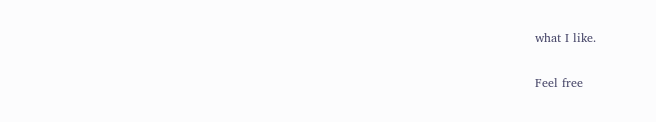what I like.

Feel free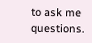to ask me questions.